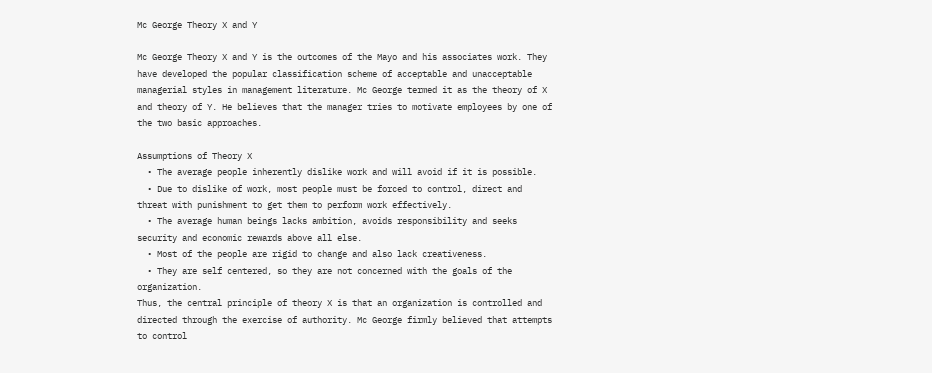Mc George Theory X and Y

Mc George Theory X and Y is the outcomes of the Mayo and his associates work. They have developed the popular classification scheme of acceptable and unacceptable managerial styles in management literature. Mc George termed it as the theory of X and theory of Y. He believes that the manager tries to motivate employees by one of the two basic approaches.

Assumptions of Theory X
  • The average people inherently dislike work and will avoid if it is possible.
  • Due to dislike of work, most people must be forced to control, direct and threat with punishment to get them to perform work effectively.
  • The average human beings lacks ambition, avoids responsibility and seeks security and economic rewards above all else.
  • Most of the people are rigid to change and also lack creativeness.
  • They are self centered, so they are not concerned with the goals of the organization.
Thus, the central principle of theory X is that an organization is controlled and directed through the exercise of authority. Mc George firmly believed that attempts to control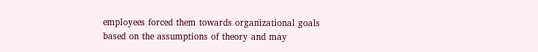employees forced them towards organizational goals based on the assumptions of theory and may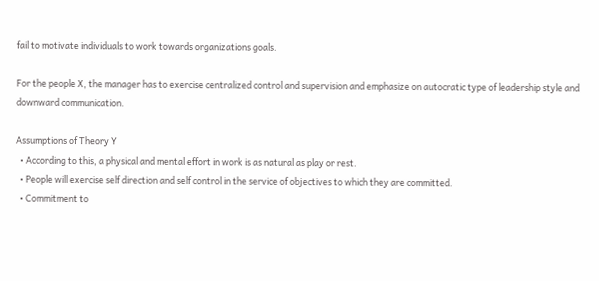fail to motivate individuals to work towards organizations goals.

For the people X, the manager has to exercise centralized control and supervision and emphasize on autocratic type of leadership style and downward communication.

Assumptions of Theory Y
  • According to this, a physical and mental effort in work is as natural as play or rest.
  • People will exercise self direction and self control in the service of objectives to which they are committed.
  • Commitment to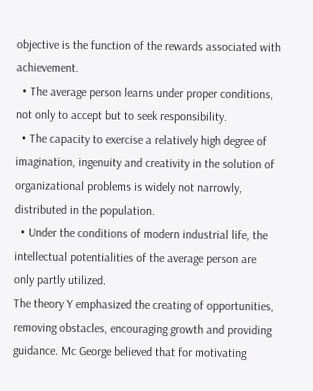objective is the function of the rewards associated with achievement.
  • The average person learns under proper conditions, not only to accept but to seek responsibility.
  • The capacity to exercise a relatively high degree of imagination, ingenuity and creativity in the solution of organizational problems is widely not narrowly, distributed in the population.
  • Under the conditions of modern industrial life, the intellectual potentialities of the average person are only partly utilized.
The theory Y emphasized the creating of opportunities, removing obstacles, encouraging growth and providing guidance. Mc George believed that for motivating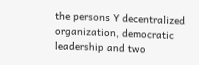the persons Y decentralized organization, democratic leadership and two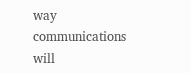way communications will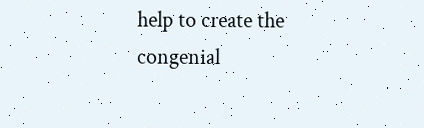help to create the congenial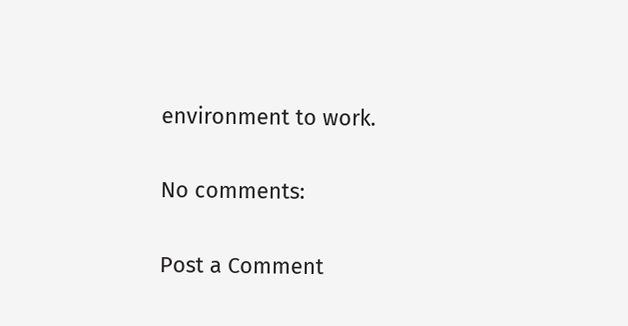environment to work.

No comments:

Post a Comment